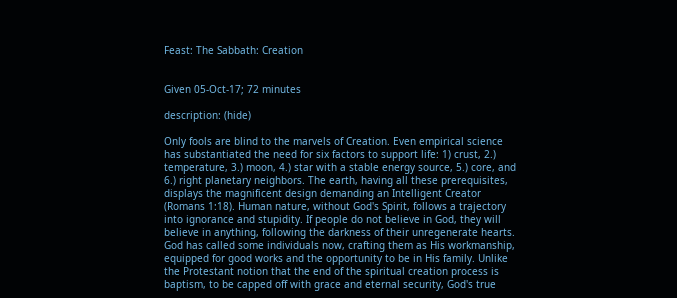Feast: The Sabbath: Creation


Given 05-Oct-17; 72 minutes

description: (hide)

Only fools are blind to the marvels of Creation. Even empirical science has substantiated the need for six factors to support life: 1) crust, 2.) temperature, 3.) moon, 4.) star with a stable energy source, 5.) core, and 6.) right planetary neighbors. The earth, having all these prerequisites, displays the magnificent design demanding an Intelligent Creator (Romans 1:18). Human nature, without God's Spirit, follows a trajectory into ignorance and stupidity. If people do not believe in God, they will believe in anything, following the darkness of their unregenerate hearts. God has called some individuals now, crafting them as His workmanship, equipped for good works and the opportunity to be in His family. Unlike the Protestant notion that the end of the spiritual creation process is baptism, to be capped off with grace and eternal security, God's true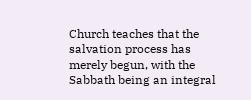Church teaches that the salvation process has merely begun, with the Sabbath being an integral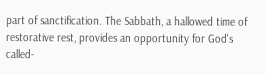part of sanctification. The Sabbath, a hallowed time of restorative rest, provides an opportunity for God's called-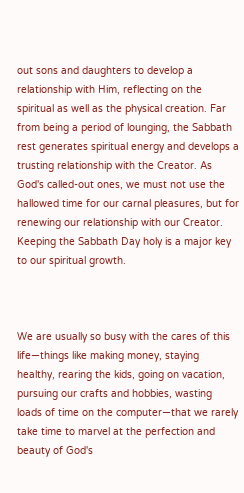out sons and daughters to develop a relationship with Him, reflecting on the spiritual as well as the physical creation. Far from being a period of lounging, the Sabbath rest generates spiritual energy and develops a trusting relationship with the Creator. As God's called-out ones, we must not use the hallowed time for our carnal pleasures, but for renewing our relationship with our Creator. Keeping the Sabbath Day holy is a major key to our spiritual growth.



We are usually so busy with the cares of this life—things like making money, staying healthy, rearing the kids, going on vacation, pursuing our crafts and hobbies, wasting loads of time on the computer—that we rarely take time to marvel at the perfection and beauty of God's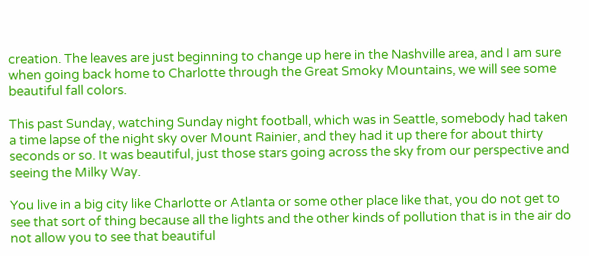creation. The leaves are just beginning to change up here in the Nashville area, and I am sure when going back home to Charlotte through the Great Smoky Mountains, we will see some beautiful fall colors.

This past Sunday, watching Sunday night football, which was in Seattle, somebody had taken a time lapse of the night sky over Mount Rainier, and they had it up there for about thirty seconds or so. It was beautiful, just those stars going across the sky from our perspective and seeing the Milky Way.

You live in a big city like Charlotte or Atlanta or some other place like that, you do not get to see that sort of thing because all the lights and the other kinds of pollution that is in the air do not allow you to see that beautiful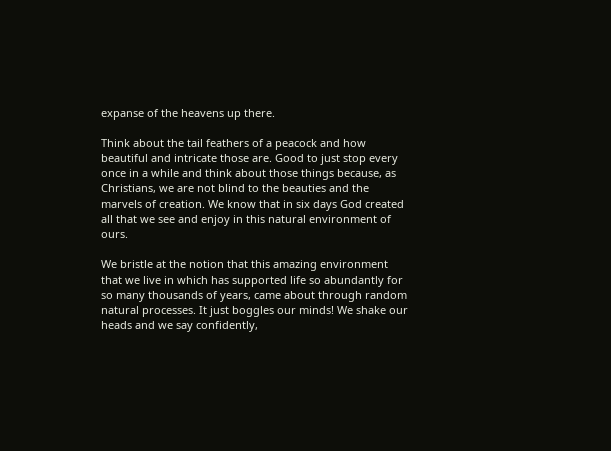expanse of the heavens up there.

Think about the tail feathers of a peacock and how beautiful and intricate those are. Good to just stop every once in a while and think about those things because, as Christians, we are not blind to the beauties and the marvels of creation. We know that in six days God created all that we see and enjoy in this natural environment of ours.

We bristle at the notion that this amazing environment that we live in which has supported life so abundantly for so many thousands of years, came about through random natural processes. It just boggles our minds! We shake our heads and we say confidently,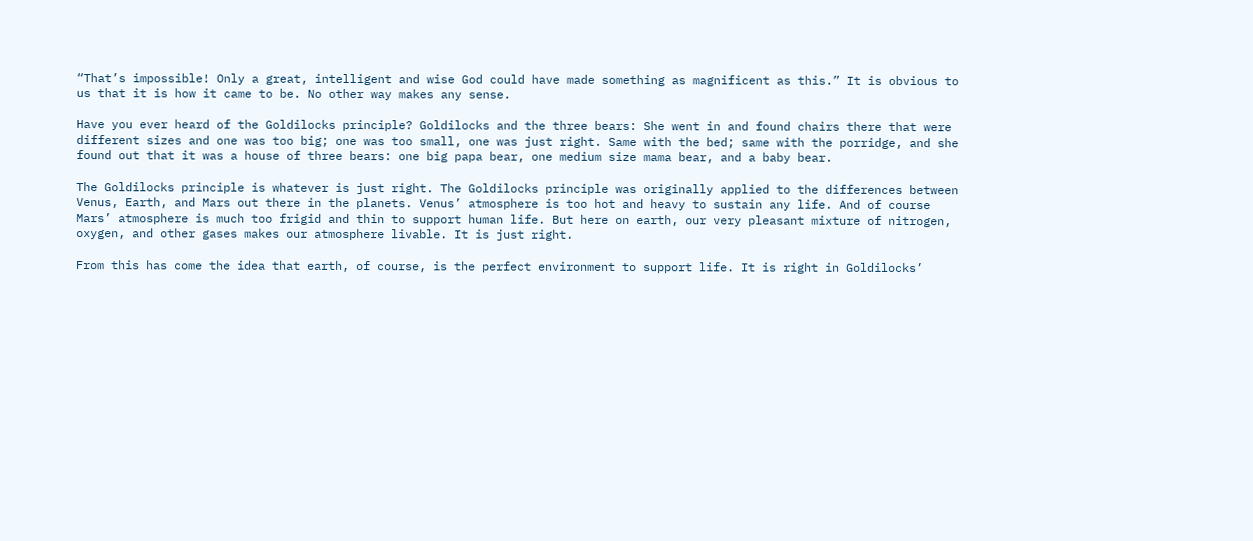“That’s impossible! Only a great, intelligent and wise God could have made something as magnificent as this.” It is obvious to us that it is how it came to be. No other way makes any sense.

Have you ever heard of the Goldilocks principle? Goldilocks and the three bears: She went in and found chairs there that were different sizes and one was too big; one was too small, one was just right. Same with the bed; same with the porridge, and she found out that it was a house of three bears: one big papa bear, one medium size mama bear, and a baby bear.

The Goldilocks principle is whatever is just right. The Goldilocks principle was originally applied to the differences between Venus, Earth, and Mars out there in the planets. Venus’ atmosphere is too hot and heavy to sustain any life. And of course Mars’ atmosphere is much too frigid and thin to support human life. But here on earth, our very pleasant mixture of nitrogen, oxygen, and other gases makes our atmosphere livable. It is just right.

From this has come the idea that earth, of course, is the perfect environment to support life. It is right in Goldilocks’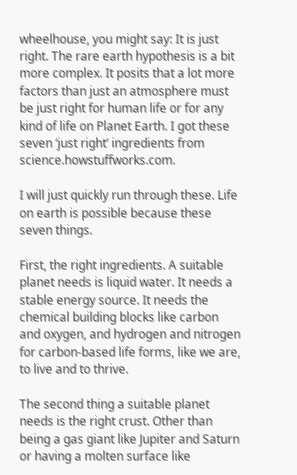wheelhouse, you might say: It is just right. The rare earth hypothesis is a bit more complex. It posits that a lot more factors than just an atmosphere must be just right for human life or for any kind of life on Planet Earth. I got these seven ‘just right’ ingredients from science.howstuffworks.com.

I will just quickly run through these. Life on earth is possible because these seven things.

First, the right ingredients. A suitable planet needs is liquid water. It needs a stable energy source. It needs the chemical building blocks like carbon and oxygen, and hydrogen and nitrogen for carbon-based life forms, like we are, to live and to thrive.

The second thing a suitable planet needs is the right crust. Other than being a gas giant like Jupiter and Saturn or having a molten surface like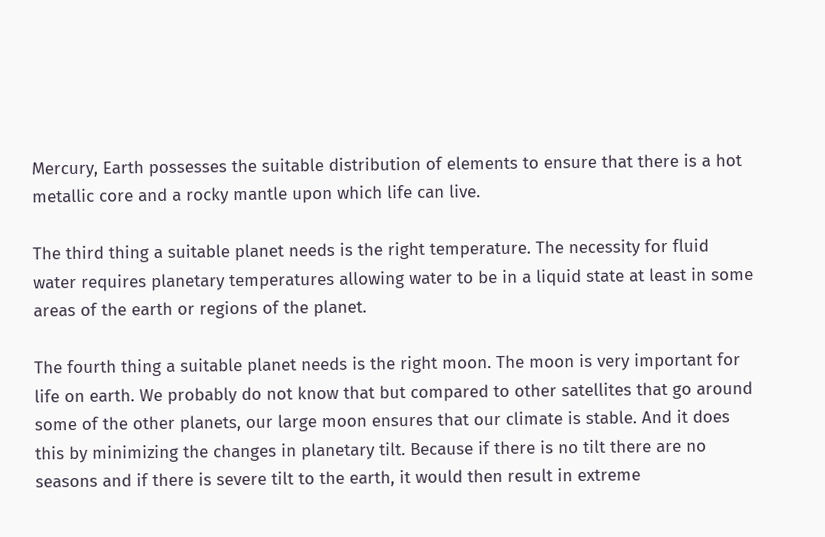Mercury, Earth possesses the suitable distribution of elements to ensure that there is a hot metallic core and a rocky mantle upon which life can live.

The third thing a suitable planet needs is the right temperature. The necessity for fluid water requires planetary temperatures allowing water to be in a liquid state at least in some areas of the earth or regions of the planet.

The fourth thing a suitable planet needs is the right moon. The moon is very important for life on earth. We probably do not know that but compared to other satellites that go around some of the other planets, our large moon ensures that our climate is stable. And it does this by minimizing the changes in planetary tilt. Because if there is no tilt there are no seasons and if there is severe tilt to the earth, it would then result in extreme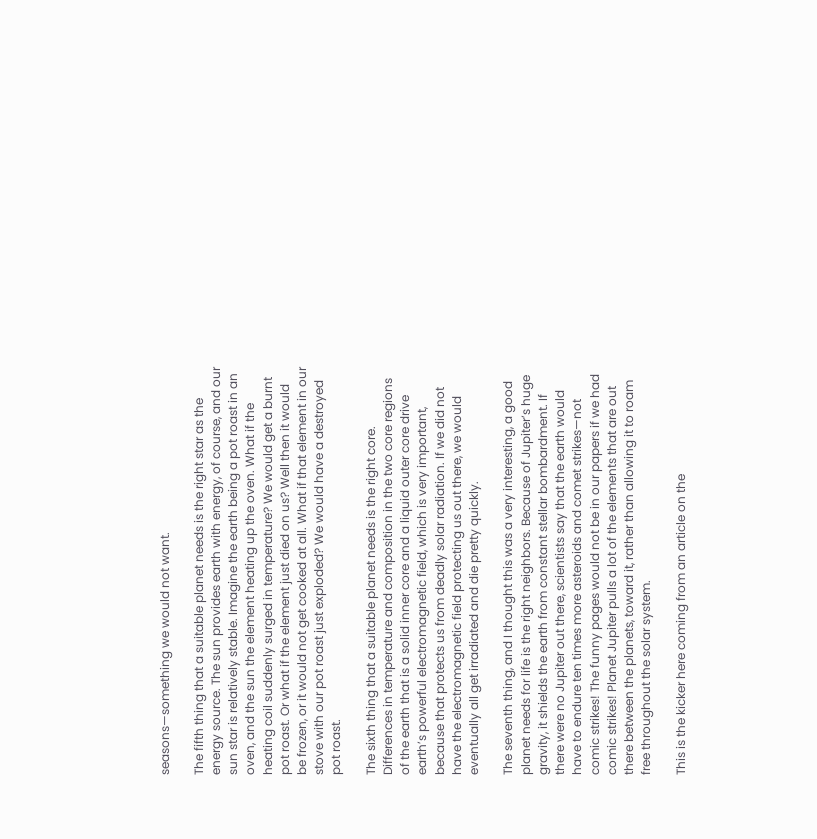seasons—something we would not want.

The fifth thing that a suitable planet needs is the right star as the energy source. The sun provides earth with energy, of course, and our sun star is relatively stable. Imagine the earth being a pot roast in an oven, and the sun the element heating up the oven. What if the heating coil suddenly surged in temperature? We would get a burnt pot roast. Or what if the element just died on us? Well then it would be frozen, or it would not get cooked at all. What if that element in our stove with our pot roast just exploded? We would have a destroyed pot roast.

The sixth thing that a suitable planet needs is the right core. Differences in temperature and composition in the two core regions of the earth that is a solid inner core and a liquid outer core drive earth’s powerful electromagnetic field, which is very important, because that protects us from deadly solar radiation. If we did not have the electromagnetic field protecting us out there, we would eventually all get irradiated and die pretty quickly.

The seventh thing, and I thought this was a very interesting, a good planet needs for life is the right neighbors. Because of Jupiter’s huge gravity, it shields the earth from constant stellar bombardment. If there were no Jupiter out there, scientists say that the earth would have to endure ten times more asteroids and comet strikes—not comic strikes! The funny pages would not be in our papers if we had comic strikes! Planet Jupiter pulls a lot of the elements that are out there between the planets, toward it, rather than allowing it to roam free throughout the solar system.

This is the kicker here coming from an article on the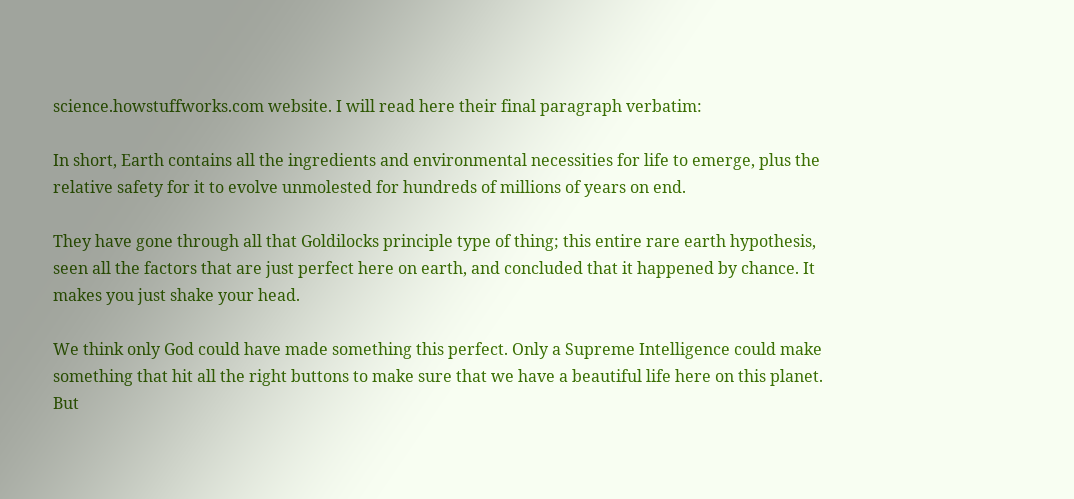science.howstuffworks.com website. I will read here their final paragraph verbatim:

In short, Earth contains all the ingredients and environmental necessities for life to emerge, plus the relative safety for it to evolve unmolested for hundreds of millions of years on end.

They have gone through all that Goldilocks principle type of thing; this entire rare earth hypothesis, seen all the factors that are just perfect here on earth, and concluded that it happened by chance. It makes you just shake your head.

We think only God could have made something this perfect. Only a Supreme Intelligence could make something that hit all the right buttons to make sure that we have a beautiful life here on this planet. But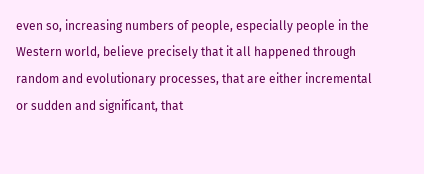even so, increasing numbers of people, especially people in the Western world, believe precisely that it all happened through random and evolutionary processes, that are either incremental or sudden and significant, that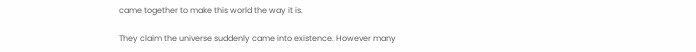came together to make this world the way it is.

They claim the universe suddenly came into existence. However many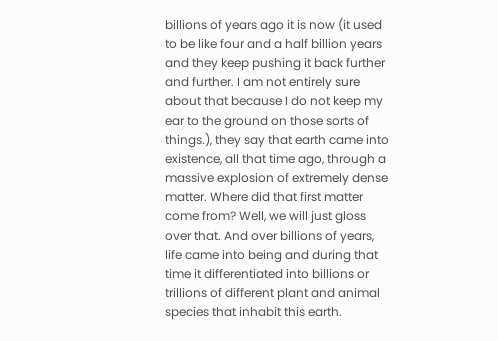billions of years ago it is now (it used to be like four and a half billion years and they keep pushing it back further and further. I am not entirely sure about that because I do not keep my ear to the ground on those sorts of things.), they say that earth came into existence, all that time ago, through a massive explosion of extremely dense matter. Where did that first matter come from? Well, we will just gloss over that. And over billions of years, life came into being and during that time it differentiated into billions or trillions of different plant and animal species that inhabit this earth.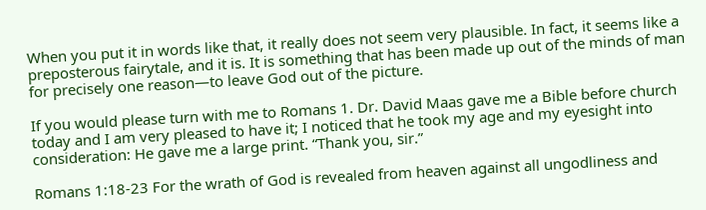When you put it in words like that, it really does not seem very plausible. In fact, it seems like a preposterous fairytale, and it is. It is something that has been made up out of the minds of man for precisely one reason—to leave God out of the picture.

If you would please turn with me to Romans 1. Dr. David Maas gave me a Bible before church today and I am very pleased to have it; I noticed that he took my age and my eyesight into consideration: He gave me a large print. “Thank you, sir.”

Romans 1:18-23 For the wrath of God is revealed from heaven against all ungodliness and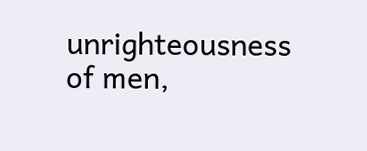unrighteousness of men,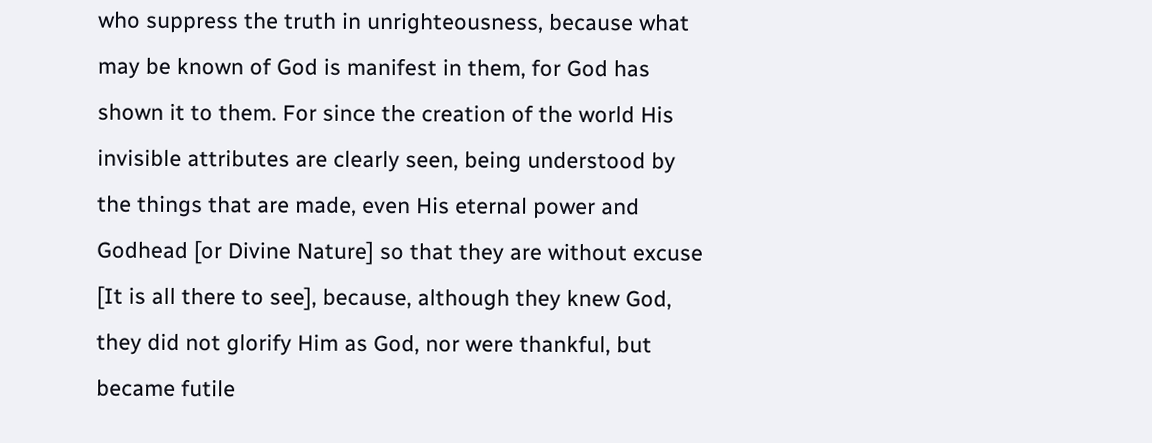who suppress the truth in unrighteousness, because what may be known of God is manifest in them, for God has shown it to them. For since the creation of the world His invisible attributes are clearly seen, being understood by the things that are made, even His eternal power and Godhead [or Divine Nature] so that they are without excuse [It is all there to see], because, although they knew God, they did not glorify Him as God, nor were thankful, but became futile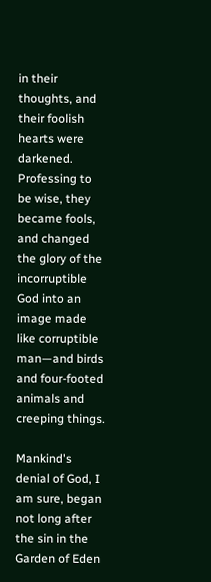in their thoughts, and their foolish hearts were darkened. Professing to be wise, they became fools, and changed the glory of the incorruptible God into an image made like corruptible man—and birds and four-footed animals and creeping things.

Mankind's denial of God, I am sure, began not long after the sin in the Garden of Eden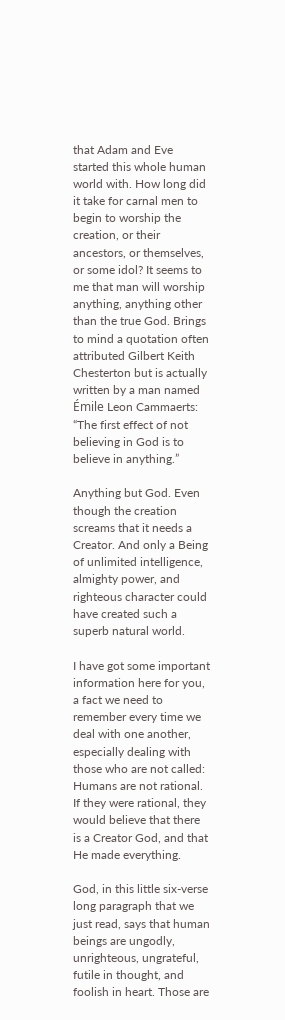that Adam and Eve started this whole human world with. How long did it take for carnal men to begin to worship the creation, or their ancestors, or themselves, or some idol? It seems to me that man will worship anything, anything other than the true God. Brings to mind a quotation often attributed Gilbert Keith Chesterton but is actually written by a man named Émile Leon Cammaerts: “The first effect of not believing in God is to believe in anything.”

Anything but God. Even though the creation screams that it needs a Creator. And only a Being of unlimited intelligence, almighty power, and righteous character could have created such a superb natural world.

I have got some important information here for you, a fact we need to remember every time we deal with one another, especially dealing with those who are not called: Humans are not rational. If they were rational, they would believe that there is a Creator God, and that He made everything.

God, in this little six-verse long paragraph that we just read, says that human beings are ungodly, unrighteous, ungrateful, futile in thought, and foolish in heart. Those are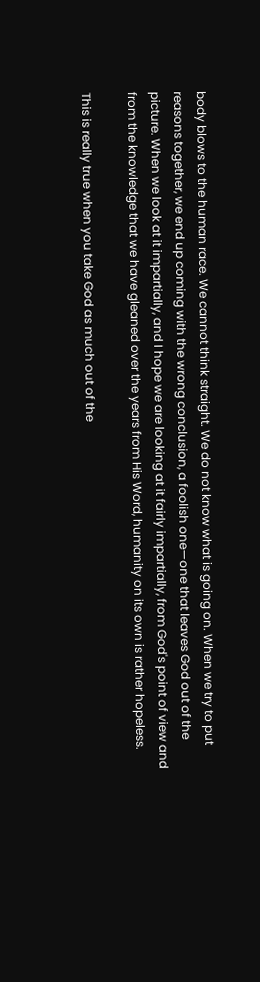body blows to the human race. We cannot think straight. We do not know what is going on. When we try to put reasons together, we end up coming with the wrong conclusion, a foolish one—one that leaves God out of the picture. When we look at it impartially, and I hope we are looking at it fairly impartially, from God's point of view and from the knowledge that we have gleaned over the years from His Word, humanity on its own is rather hopeless.

This is really true when you take God as much out of the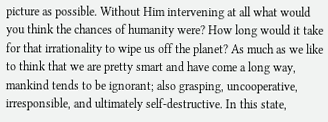picture as possible. Without Him intervening at all what would you think the chances of humanity were? How long would it take for that irrationality to wipe us off the planet? As much as we like to think that we are pretty smart and have come a long way, mankind tends to be ignorant; also grasping, uncooperative, irresponsible, and ultimately self-destructive. In this state,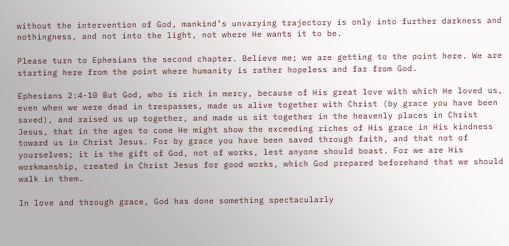without the intervention of God, mankind’s unvarying trajectory is only into further darkness and nothingness, and not into the light, not where He wants it to be.

Please turn to Ephesians the second chapter. Believe me; we are getting to the point here. We are starting here from the point where humanity is rather hopeless and far from God.

Ephesians 2:4-10 But God, who is rich in mercy, because of His great love with which He loved us, even when we were dead in trespasses, made us alive together with Christ (by grace you have been saved), and raised us up together, and made us sit together in the heavenly places in Christ Jesus, that in the ages to come He might show the exceeding riches of His grace in His kindness toward us in Christ Jesus. For by grace you have been saved through faith, and that not of yourselves; it is the gift of God, not of works, lest anyone should boast. For we are His workmanship, created in Christ Jesus for good works, which God prepared beforehand that we should walk in them.

In love and through grace, God has done something spectacularly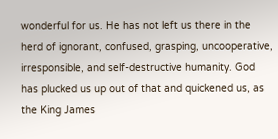wonderful for us. He has not left us there in the herd of ignorant, confused, grasping, uncooperative, irresponsible, and self-destructive humanity. God has plucked us up out of that and quickened us, as the King James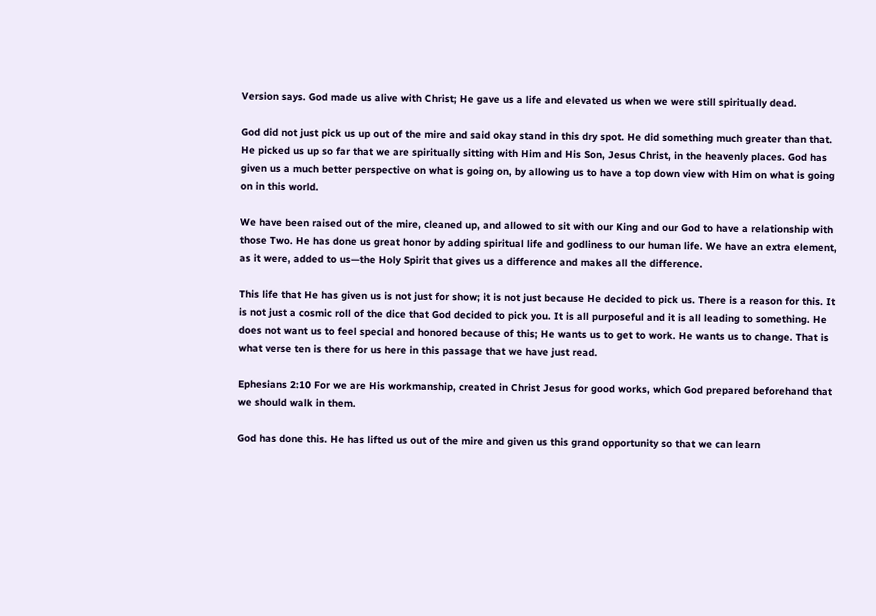Version says. God made us alive with Christ; He gave us a life and elevated us when we were still spiritually dead.

God did not just pick us up out of the mire and said okay stand in this dry spot. He did something much greater than that. He picked us up so far that we are spiritually sitting with Him and His Son, Jesus Christ, in the heavenly places. God has given us a much better perspective on what is going on, by allowing us to have a top down view with Him on what is going on in this world.

We have been raised out of the mire, cleaned up, and allowed to sit with our King and our God to have a relationship with those Two. He has done us great honor by adding spiritual life and godliness to our human life. We have an extra element, as it were, added to us—the Holy Spirit that gives us a difference and makes all the difference.

This life that He has given us is not just for show; it is not just because He decided to pick us. There is a reason for this. It is not just a cosmic roll of the dice that God decided to pick you. It is all purposeful and it is all leading to something. He does not want us to feel special and honored because of this; He wants us to get to work. He wants us to change. That is what verse ten is there for us here in this passage that we have just read.

Ephesians 2:10 For we are His workmanship, created in Christ Jesus for good works, which God prepared beforehand that we should walk in them.

God has done this. He has lifted us out of the mire and given us this grand opportunity so that we can learn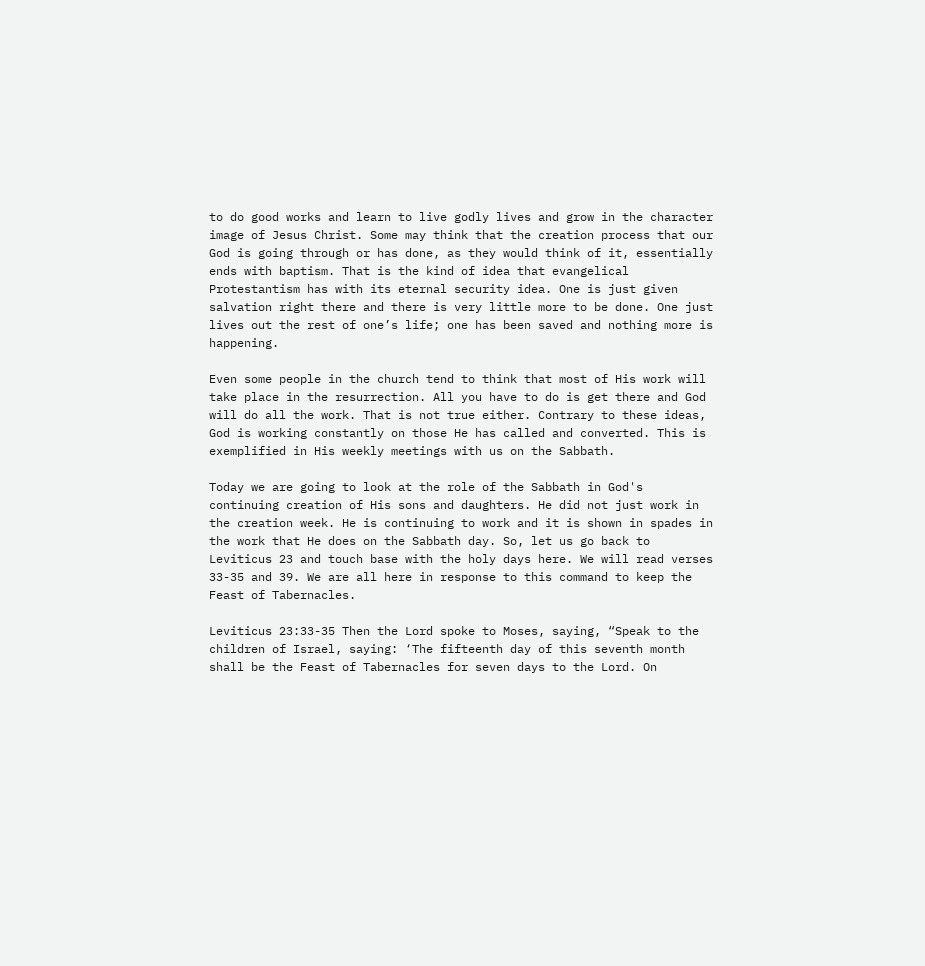to do good works and learn to live godly lives and grow in the character image of Jesus Christ. Some may think that the creation process that our God is going through or has done, as they would think of it, essentially ends with baptism. That is the kind of idea that evangelical Protestantism has with its eternal security idea. One is just given salvation right there and there is very little more to be done. One just lives out the rest of one’s life; one has been saved and nothing more is happening.

Even some people in the church tend to think that most of His work will take place in the resurrection. All you have to do is get there and God will do all the work. That is not true either. Contrary to these ideas, God is working constantly on those He has called and converted. This is exemplified in His weekly meetings with us on the Sabbath.

Today we are going to look at the role of the Sabbath in God's continuing creation of His sons and daughters. He did not just work in the creation week. He is continuing to work and it is shown in spades in the work that He does on the Sabbath day. So, let us go back to Leviticus 23 and touch base with the holy days here. We will read verses 33-35 and 39. We are all here in response to this command to keep the Feast of Tabernacles.

Leviticus 23:33-35 Then the Lord spoke to Moses, saying, “Speak to the children of Israel, saying: ‘The fifteenth day of this seventh month shall be the Feast of Tabernacles for seven days to the Lord. On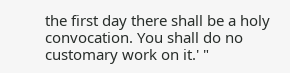the first day there shall be a holy convocation. You shall do no customary work on it.' "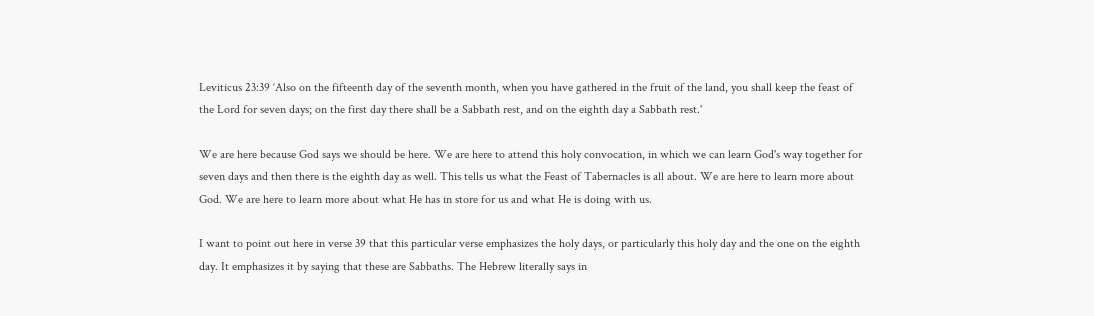Leviticus 23:39 ‘Also on the fifteenth day of the seventh month, when you have gathered in the fruit of the land, you shall keep the feast of the Lord for seven days; on the first day there shall be a Sabbath rest, and on the eighth day a Sabbath rest.'

We are here because God says we should be here. We are here to attend this holy convocation, in which we can learn God's way together for seven days and then there is the eighth day as well. This tells us what the Feast of Tabernacles is all about. We are here to learn more about God. We are here to learn more about what He has in store for us and what He is doing with us.

I want to point out here in verse 39 that this particular verse emphasizes the holy days, or particularly this holy day and the one on the eighth day. It emphasizes it by saying that these are Sabbaths. The Hebrew literally says in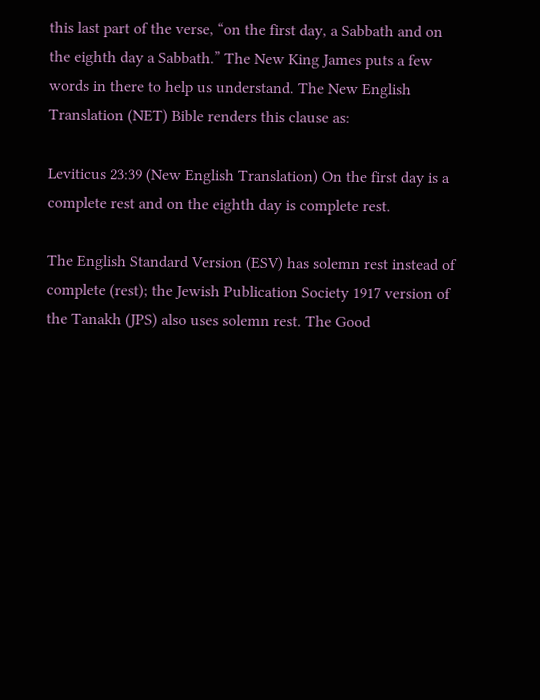this last part of the verse, “on the first day, a Sabbath and on the eighth day a Sabbath.” The New King James puts a few words in there to help us understand. The New English Translation (NET) Bible renders this clause as:

Leviticus 23:39 (New English Translation) On the first day is a complete rest and on the eighth day is complete rest.

The English Standard Version (ESV) has solemn rest instead of complete (rest); the Jewish Publication Society 1917 version of the Tanakh (JPS) also uses solemn rest. The Good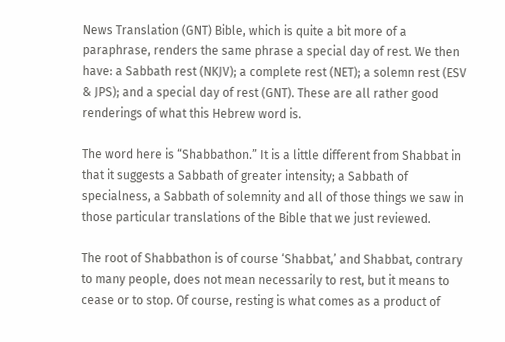News Translation (GNT) Bible, which is quite a bit more of a paraphrase, renders the same phrase a special day of rest. We then have: a Sabbath rest (NKJV); a complete rest (NET); a solemn rest (ESV & JPS); and a special day of rest (GNT). These are all rather good renderings of what this Hebrew word is.

The word here is “Shabbathon.” It is a little different from Shabbat in that it suggests a Sabbath of greater intensity; a Sabbath of specialness, a Sabbath of solemnity and all of those things we saw in those particular translations of the Bible that we just reviewed.

The root of Shabbathon is of course ‘Shabbat,’ and Shabbat, contrary to many people, does not mean necessarily to rest, but it means to cease or to stop. Of course, resting is what comes as a product of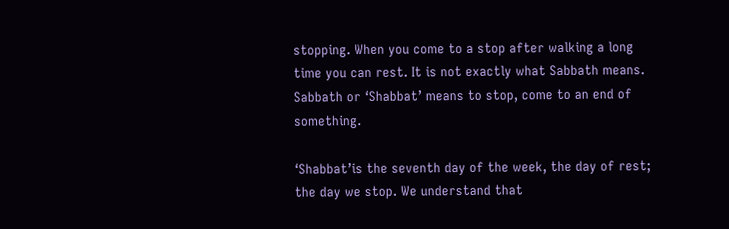stopping. When you come to a stop after walking a long time you can rest. It is not exactly what Sabbath means. Sabbath or ‘Shabbat’ means to stop, come to an end of something.

‘Shabbat’is the seventh day of the week, the day of rest; the day we stop. We understand that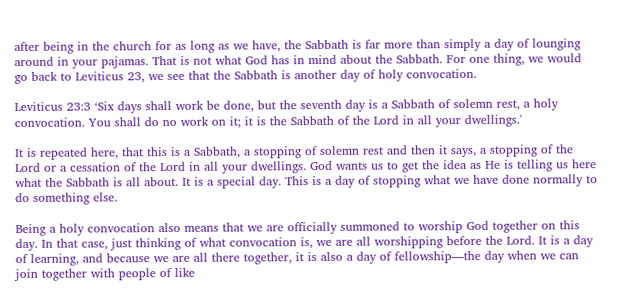after being in the church for as long as we have, the Sabbath is far more than simply a day of lounging around in your pajamas. That is not what God has in mind about the Sabbath. For one thing, we would go back to Leviticus 23, we see that the Sabbath is another day of holy convocation.

Leviticus 23:3 ‘Six days shall work be done, but the seventh day is a Sabbath of solemn rest, a holy convocation. You shall do no work on it; it is the Sabbath of the Lord in all your dwellings.'

It is repeated here, that this is a Sabbath, a stopping of solemn rest and then it says, a stopping of the Lord or a cessation of the Lord in all your dwellings. God wants us to get the idea as He is telling us here what the Sabbath is all about. It is a special day. This is a day of stopping what we have done normally to do something else.

Being a holy convocation also means that we are officially summoned to worship God together on this day. In that case, just thinking of what convocation is, we are all worshipping before the Lord. It is a day of learning, and because we are all there together, it is also a day of fellowship—the day when we can join together with people of like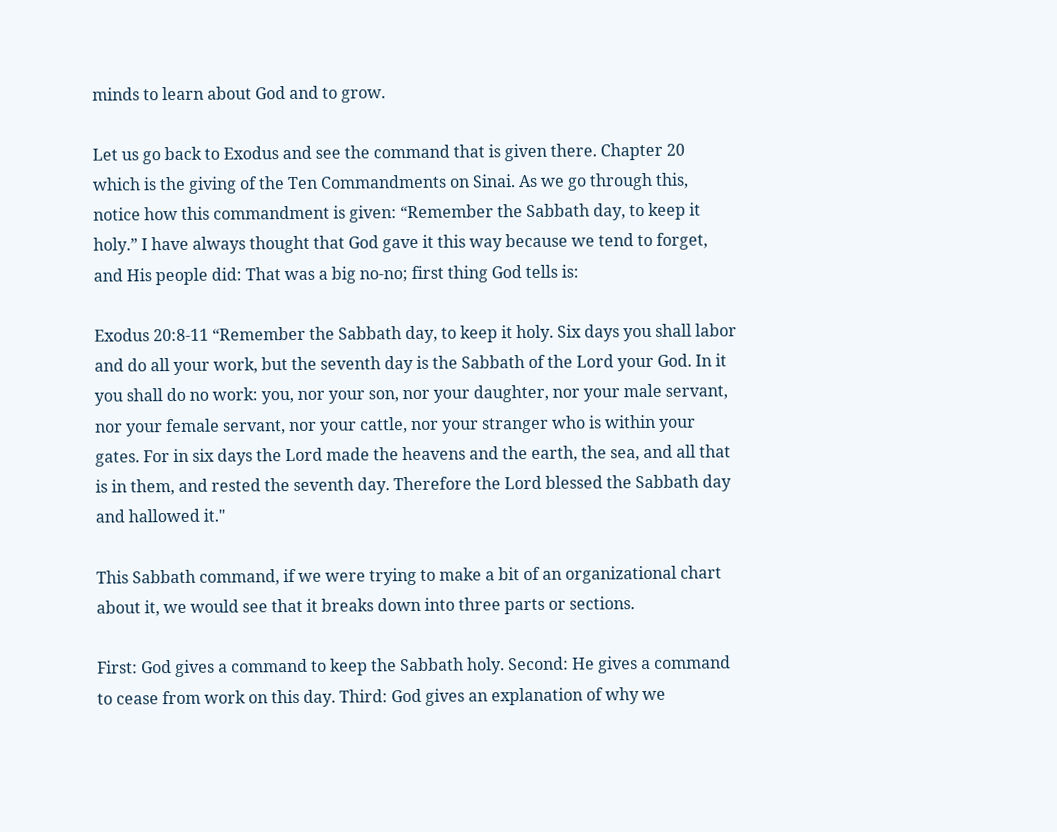minds to learn about God and to grow.

Let us go back to Exodus and see the command that is given there. Chapter 20 which is the giving of the Ten Commandments on Sinai. As we go through this, notice how this commandment is given: “Remember the Sabbath day, to keep it holy.” I have always thought that God gave it this way because we tend to forget, and His people did: That was a big no-no; first thing God tells is:

Exodus 20:8-11 “Remember the Sabbath day, to keep it holy. Six days you shall labor and do all your work, but the seventh day is the Sabbath of the Lord your God. In it you shall do no work: you, nor your son, nor your daughter, nor your male servant, nor your female servant, nor your cattle, nor your stranger who is within your gates. For in six days the Lord made the heavens and the earth, the sea, and all that is in them, and rested the seventh day. Therefore the Lord blessed the Sabbath day and hallowed it."

This Sabbath command, if we were trying to make a bit of an organizational chart about it, we would see that it breaks down into three parts or sections.

First: God gives a command to keep the Sabbath holy. Second: He gives a command to cease from work on this day. Third: God gives an explanation of why we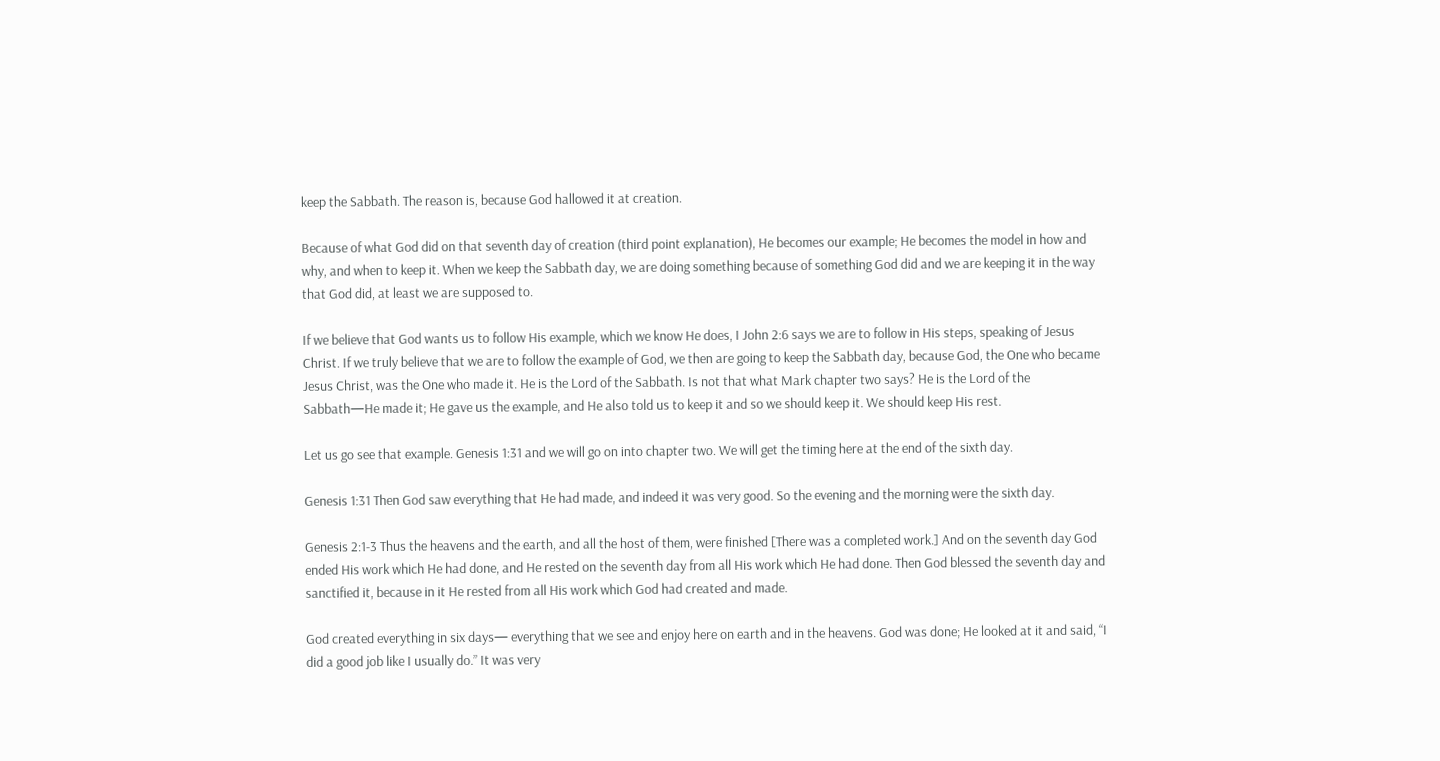keep the Sabbath. The reason is, because God hallowed it at creation.

Because of what God did on that seventh day of creation (third point explanation), He becomes our example; He becomes the model in how and why, and when to keep it. When we keep the Sabbath day, we are doing something because of something God did and we are keeping it in the way that God did, at least we are supposed to.

If we believe that God wants us to follow His example, which we know He does, I John 2:6 says we are to follow in His steps, speaking of Jesus Christ. If we truly believe that we are to follow the example of God, we then are going to keep the Sabbath day, because God, the One who became Jesus Christ, was the One who made it. He is the Lord of the Sabbath. Is not that what Mark chapter two says? He is the Lord of the Sabbath—He made it; He gave us the example, and He also told us to keep it and so we should keep it. We should keep His rest.

Let us go see that example. Genesis 1:31 and we will go on into chapter two. We will get the timing here at the end of the sixth day.

Genesis 1:31 Then God saw everything that He had made, and indeed it was very good. So the evening and the morning were the sixth day.

Genesis 2:1-3 Thus the heavens and the earth, and all the host of them, were finished [There was a completed work.] And on the seventh day God ended His work which He had done, and He rested on the seventh day from all His work which He had done. Then God blessed the seventh day and sanctified it, because in it He rested from all His work which God had created and made.

God created everything in six days— everything that we see and enjoy here on earth and in the heavens. God was done; He looked at it and said, “I did a good job like I usually do.” It was very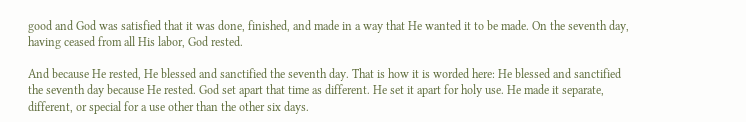good and God was satisfied that it was done, finished, and made in a way that He wanted it to be made. On the seventh day, having ceased from all His labor, God rested.

And because He rested, He blessed and sanctified the seventh day. That is how it is worded here: He blessed and sanctified the seventh day because He rested. God set apart that time as different. He set it apart for holy use. He made it separate, different, or special for a use other than the other six days.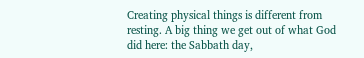Creating physical things is different from resting. A big thing we get out of what God did here: the Sabbath day,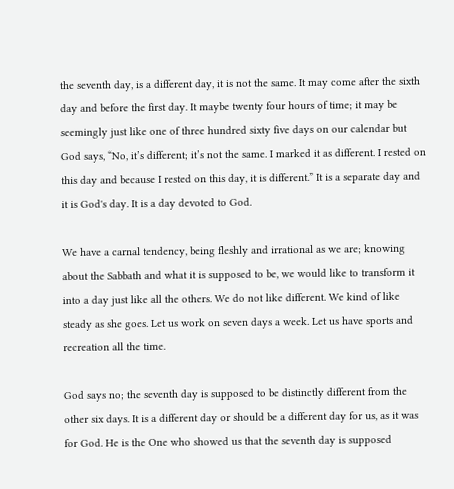the seventh day, is a different day, it is not the same. It may come after the sixth day and before the first day. It maybe twenty four hours of time; it may be seemingly just like one of three hundred sixty five days on our calendar but God says, “No, it’s different; it’s not the same. I marked it as different. I rested on this day and because I rested on this day, it is different.” It is a separate day and it is God's day. It is a day devoted to God.

We have a carnal tendency, being fleshly and irrational as we are; knowing about the Sabbath and what it is supposed to be, we would like to transform it into a day just like all the others. We do not like different. We kind of like steady as she goes. Let us work on seven days a week. Let us have sports and recreation all the time.

God says no; the seventh day is supposed to be distinctly different from the other six days. It is a different day or should be a different day for us, as it was for God. He is the One who showed us that the seventh day is supposed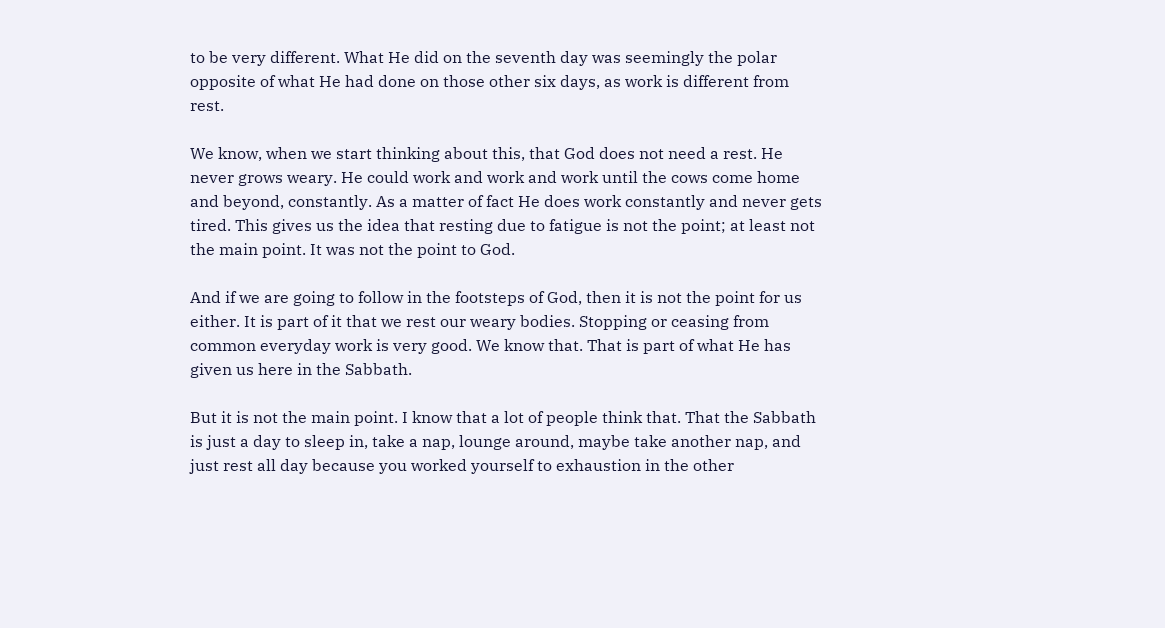to be very different. What He did on the seventh day was seemingly the polar opposite of what He had done on those other six days, as work is different from rest.

We know, when we start thinking about this, that God does not need a rest. He never grows weary. He could work and work and work until the cows come home and beyond, constantly. As a matter of fact He does work constantly and never gets tired. This gives us the idea that resting due to fatigue is not the point; at least not the main point. It was not the point to God.

And if we are going to follow in the footsteps of God, then it is not the point for us either. It is part of it that we rest our weary bodies. Stopping or ceasing from common everyday work is very good. We know that. That is part of what He has given us here in the Sabbath.

But it is not the main point. I know that a lot of people think that. That the Sabbath is just a day to sleep in, take a nap, lounge around, maybe take another nap, and just rest all day because you worked yourself to exhaustion in the other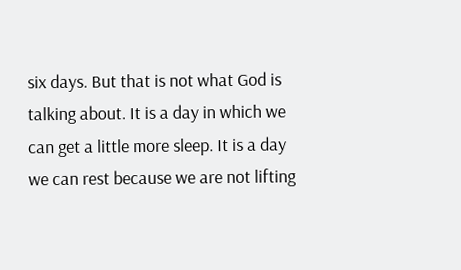six days. But that is not what God is talking about. It is a day in which we can get a little more sleep. It is a day we can rest because we are not lifting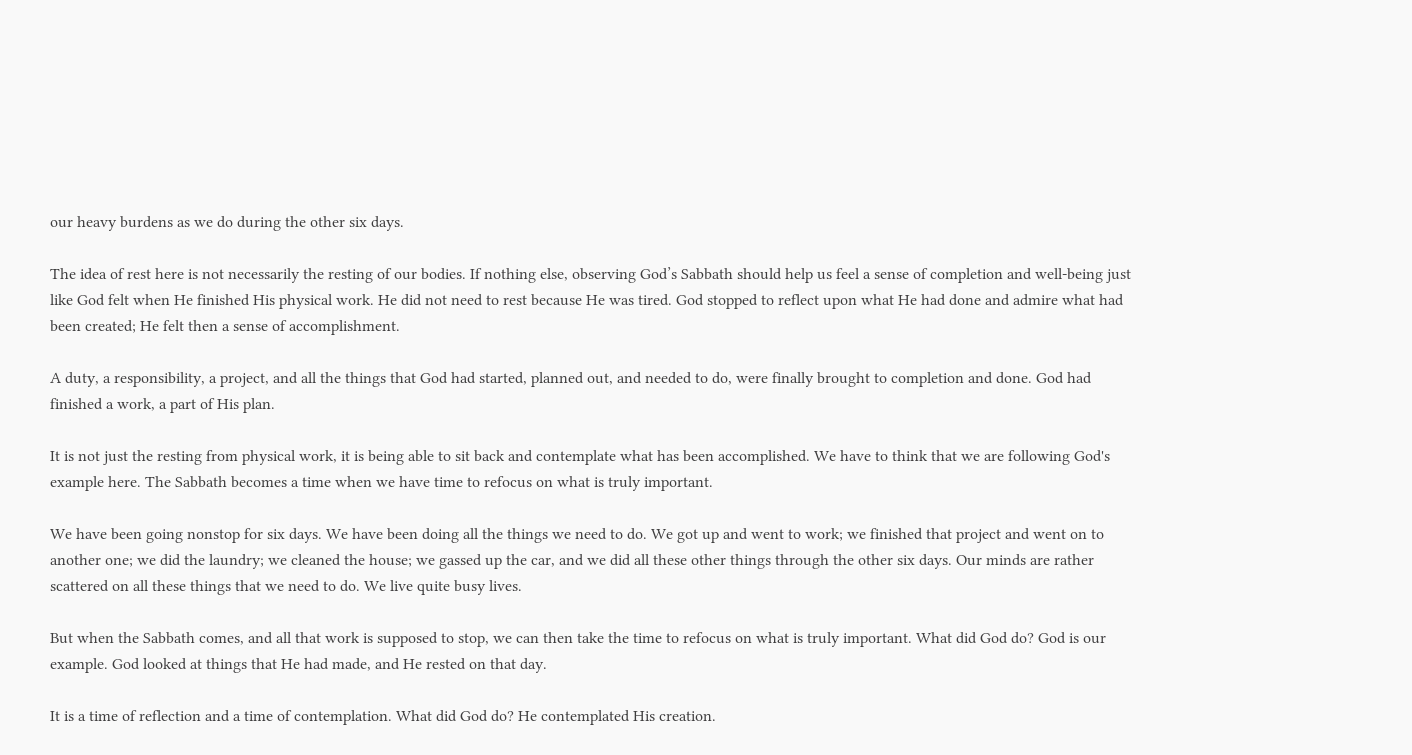our heavy burdens as we do during the other six days.

The idea of rest here is not necessarily the resting of our bodies. If nothing else, observing God’s Sabbath should help us feel a sense of completion and well-being just like God felt when He finished His physical work. He did not need to rest because He was tired. God stopped to reflect upon what He had done and admire what had been created; He felt then a sense of accomplishment.

A duty, a responsibility, a project, and all the things that God had started, planned out, and needed to do, were finally brought to completion and done. God had finished a work, a part of His plan.

It is not just the resting from physical work, it is being able to sit back and contemplate what has been accomplished. We have to think that we are following God's example here. The Sabbath becomes a time when we have time to refocus on what is truly important.

We have been going nonstop for six days. We have been doing all the things we need to do. We got up and went to work; we finished that project and went on to another one; we did the laundry; we cleaned the house; we gassed up the car, and we did all these other things through the other six days. Our minds are rather scattered on all these things that we need to do. We live quite busy lives.

But when the Sabbath comes, and all that work is supposed to stop, we can then take the time to refocus on what is truly important. What did God do? God is our example. God looked at things that He had made, and He rested on that day.

It is a time of reflection and a time of contemplation. What did God do? He contemplated His creation.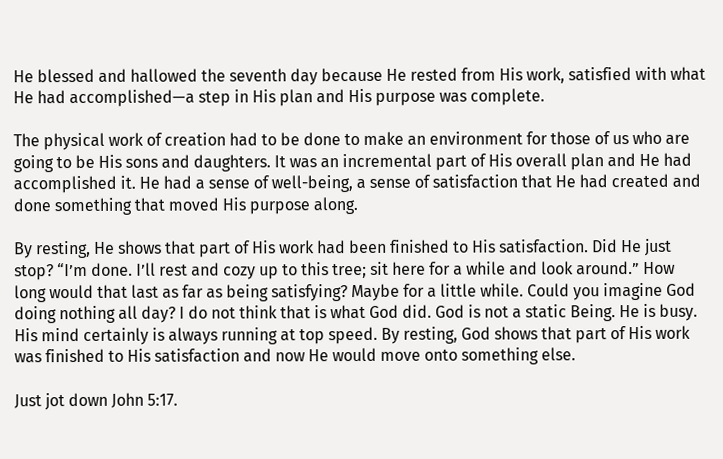He blessed and hallowed the seventh day because He rested from His work, satisfied with what He had accomplished—a step in His plan and His purpose was complete.

The physical work of creation had to be done to make an environment for those of us who are going to be His sons and daughters. It was an incremental part of His overall plan and He had accomplished it. He had a sense of well-being, a sense of satisfaction that He had created and done something that moved His purpose along.

By resting, He shows that part of His work had been finished to His satisfaction. Did He just stop? “I’m done. I’ll rest and cozy up to this tree; sit here for a while and look around.” How long would that last as far as being satisfying? Maybe for a little while. Could you imagine God doing nothing all day? I do not think that is what God did. God is not a static Being. He is busy. His mind certainly is always running at top speed. By resting, God shows that part of His work was finished to His satisfaction and now He would move onto something else.

Just jot down John 5:17.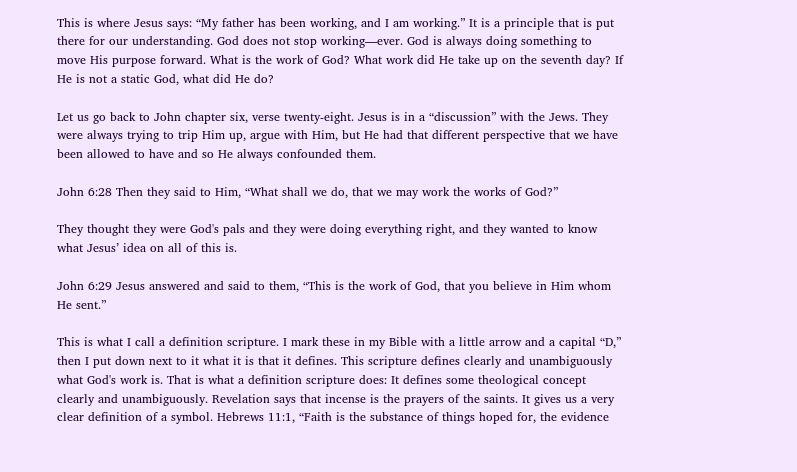This is where Jesus says: “My father has been working, and I am working.” It is a principle that is put there for our understanding. God does not stop working—ever. God is always doing something to move His purpose forward. What is the work of God? What work did He take up on the seventh day? If He is not a static God, what did He do?

Let us go back to John chapter six, verse twenty-eight. Jesus is in a “discussion” with the Jews. They were always trying to trip Him up, argue with Him, but He had that different perspective that we have been allowed to have and so He always confounded them.

John 6:28 Then they said to Him, “What shall we do, that we may work the works of God?”

They thought they were God's pals and they were doing everything right, and they wanted to know what Jesus’ idea on all of this is.

John 6:29 Jesus answered and said to them, “This is the work of God, that you believe in Him whom He sent.”

This is what I call a definition scripture. I mark these in my Bible with a little arrow and a capital “D,” then I put down next to it what it is that it defines. This scripture defines clearly and unambiguously what God's work is. That is what a definition scripture does: It defines some theological concept clearly and unambiguously. Revelation says that incense is the prayers of the saints. It gives us a very clear definition of a symbol. Hebrews 11:1, “Faith is the substance of things hoped for, the evidence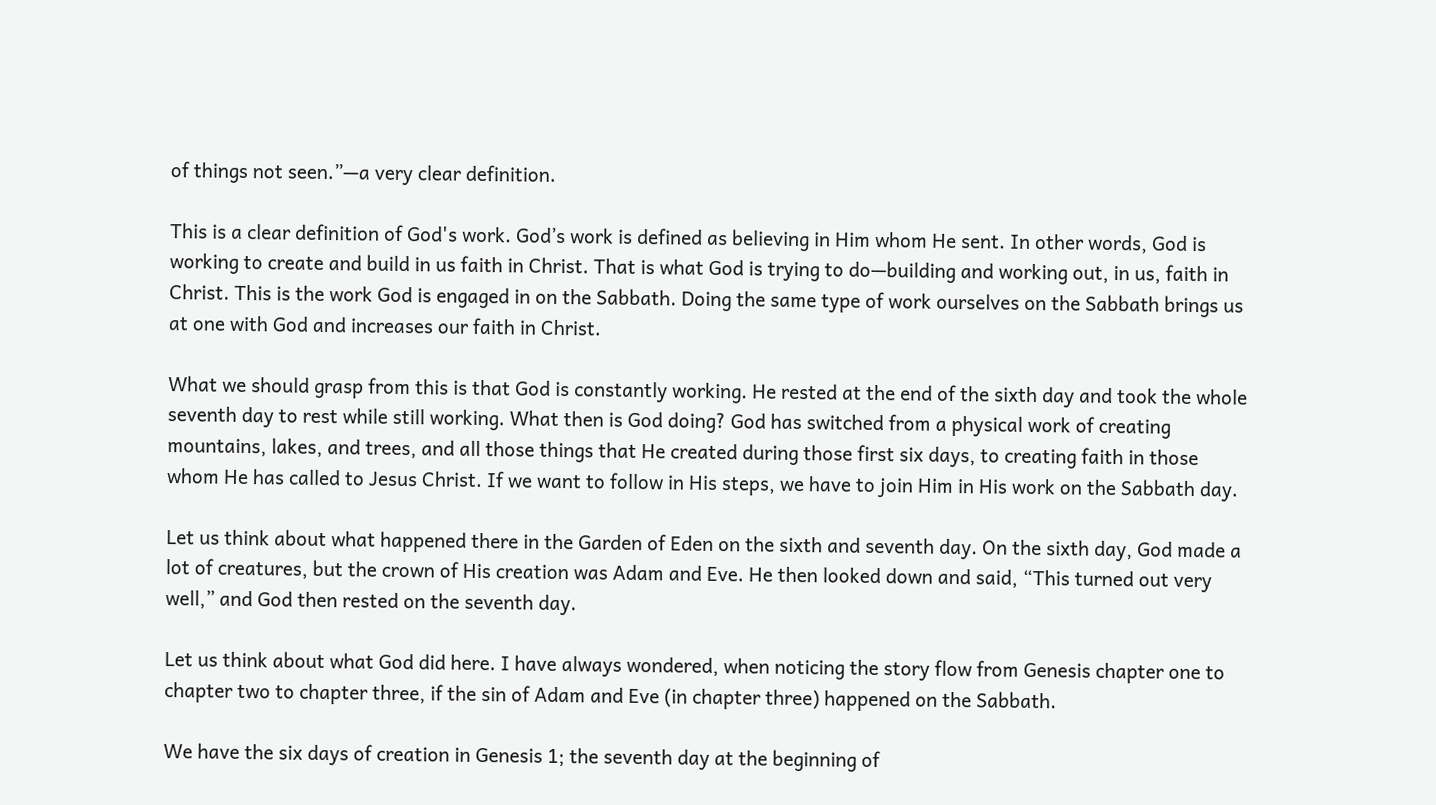of things not seen.”—a very clear definition.

This is a clear definition of God's work. God’s work is defined as believing in Him whom He sent. In other words, God is working to create and build in us faith in Christ. That is what God is trying to do—building and working out, in us, faith in Christ. This is the work God is engaged in on the Sabbath. Doing the same type of work ourselves on the Sabbath brings us at one with God and increases our faith in Christ.

What we should grasp from this is that God is constantly working. He rested at the end of the sixth day and took the whole seventh day to rest while still working. What then is God doing? God has switched from a physical work of creating mountains, lakes, and trees, and all those things that He created during those first six days, to creating faith in those whom He has called to Jesus Christ. If we want to follow in His steps, we have to join Him in His work on the Sabbath day.

Let us think about what happened there in the Garden of Eden on the sixth and seventh day. On the sixth day, God made a lot of creatures, but the crown of His creation was Adam and Eve. He then looked down and said, “This turned out very well,” and God then rested on the seventh day.

Let us think about what God did here. I have always wondered, when noticing the story flow from Genesis chapter one to chapter two to chapter three, if the sin of Adam and Eve (in chapter three) happened on the Sabbath.

We have the six days of creation in Genesis 1; the seventh day at the beginning of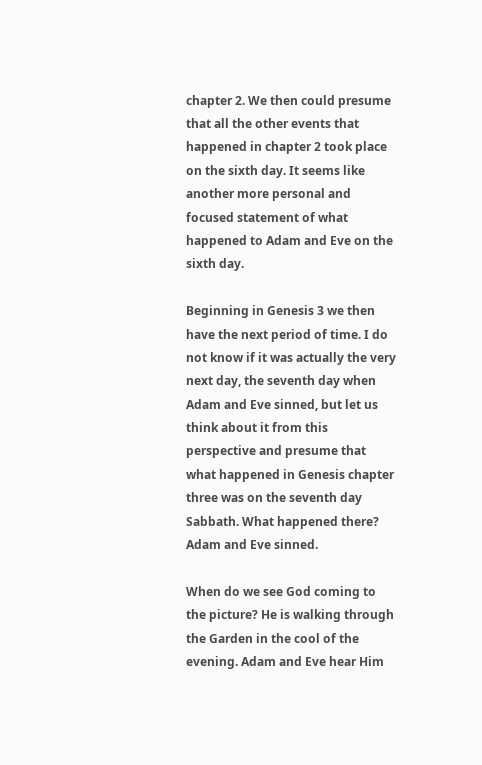chapter 2. We then could presume that all the other events that happened in chapter 2 took place on the sixth day. It seems like another more personal and focused statement of what happened to Adam and Eve on the sixth day.

Beginning in Genesis 3 we then have the next period of time. I do not know if it was actually the very next day, the seventh day when Adam and Eve sinned, but let us think about it from this perspective and presume that what happened in Genesis chapter three was on the seventh day Sabbath. What happened there? Adam and Eve sinned.

When do we see God coming to the picture? He is walking through the Garden in the cool of the evening. Adam and Eve hear Him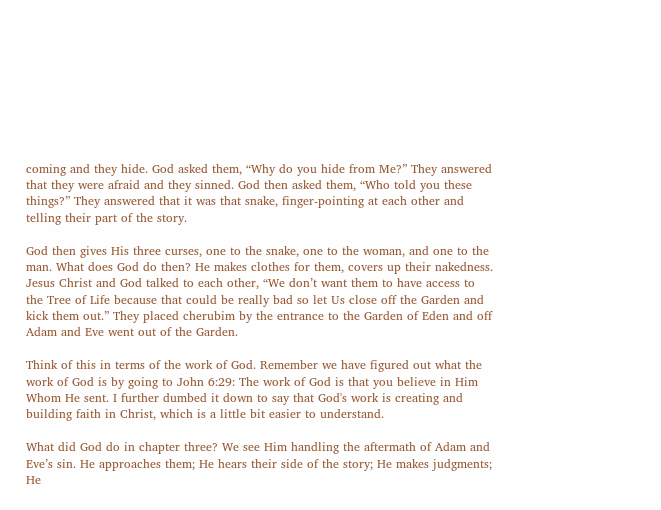coming and they hide. God asked them, “Why do you hide from Me?” They answered that they were afraid and they sinned. God then asked them, “Who told you these things?” They answered that it was that snake, finger-pointing at each other and telling their part of the story.

God then gives His three curses, one to the snake, one to the woman, and one to the man. What does God do then? He makes clothes for them, covers up their nakedness. Jesus Christ and God talked to each other, “We don’t want them to have access to the Tree of Life because that could be really bad so let Us close off the Garden and kick them out.” They placed cherubim by the entrance to the Garden of Eden and off Adam and Eve went out of the Garden.

Think of this in terms of the work of God. Remember we have figured out what the work of God is by going to John 6:29: The work of God is that you believe in Him Whom He sent. I further dumbed it down to say that God's work is creating and building faith in Christ, which is a little bit easier to understand.

What did God do in chapter three? We see Him handling the aftermath of Adam and Eve’s sin. He approaches them; He hears their side of the story; He makes judgments; He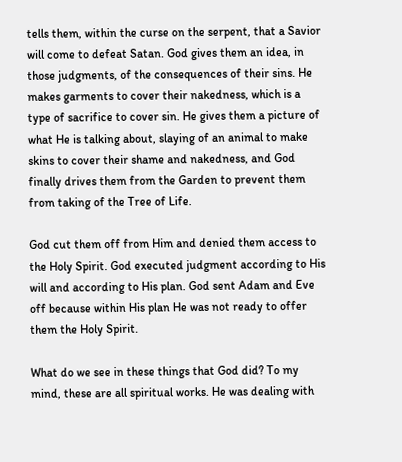tells them, within the curse on the serpent, that a Savior will come to defeat Satan. God gives them an idea, in those judgments, of the consequences of their sins. He makes garments to cover their nakedness, which is a type of sacrifice to cover sin. He gives them a picture of what He is talking about, slaying of an animal to make skins to cover their shame and nakedness, and God finally drives them from the Garden to prevent them from taking of the Tree of Life.

God cut them off from Him and denied them access to the Holy Spirit. God executed judgment according to His will and according to His plan. God sent Adam and Eve off because within His plan He was not ready to offer them the Holy Spirit.

What do we see in these things that God did? To my mind, these are all spiritual works. He was dealing with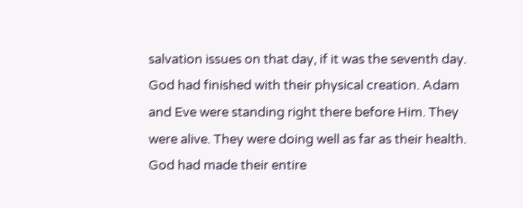salvation issues on that day, if it was the seventh day. God had finished with their physical creation. Adam and Eve were standing right there before Him. They were alive. They were doing well as far as their health. God had made their entire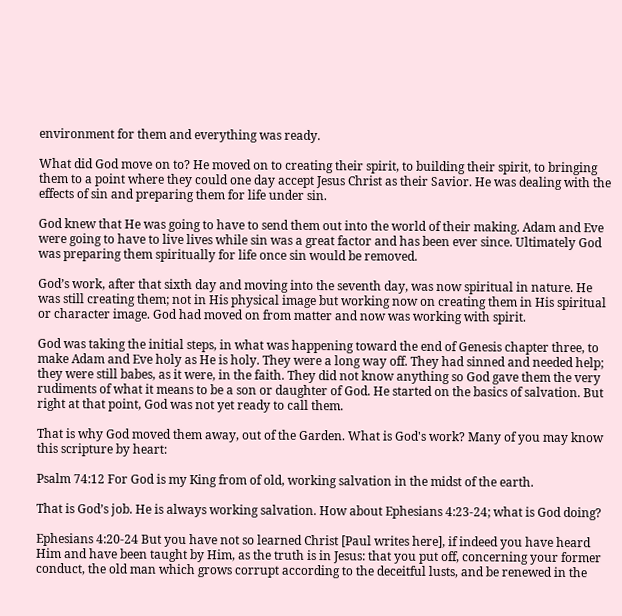environment for them and everything was ready.

What did God move on to? He moved on to creating their spirit, to building their spirit, to bringing them to a point where they could one day accept Jesus Christ as their Savior. He was dealing with the effects of sin and preparing them for life under sin.

God knew that He was going to have to send them out into the world of their making. Adam and Eve were going to have to live lives while sin was a great factor and has been ever since. Ultimately God was preparing them spiritually for life once sin would be removed.

God’s work, after that sixth day and moving into the seventh day, was now spiritual in nature. He was still creating them; not in His physical image but working now on creating them in His spiritual or character image. God had moved on from matter and now was working with spirit.

God was taking the initial steps, in what was happening toward the end of Genesis chapter three, to make Adam and Eve holy as He is holy. They were a long way off. They had sinned and needed help; they were still babes, as it were, in the faith. They did not know anything so God gave them the very rudiments of what it means to be a son or daughter of God. He started on the basics of salvation. But right at that point, God was not yet ready to call them.

That is why God moved them away, out of the Garden. What is God's work? Many of you may know this scripture by heart:

Psalm 74:12 For God is my King from of old, working salvation in the midst of the earth.

That is God’s job. He is always working salvation. How about Ephesians 4:23-24; what is God doing?

Ephesians 4:20-24 But you have not so learned Christ [Paul writes here], if indeed you have heard Him and have been taught by Him, as the truth is in Jesus: that you put off, concerning your former conduct, the old man which grows corrupt according to the deceitful lusts, and be renewed in the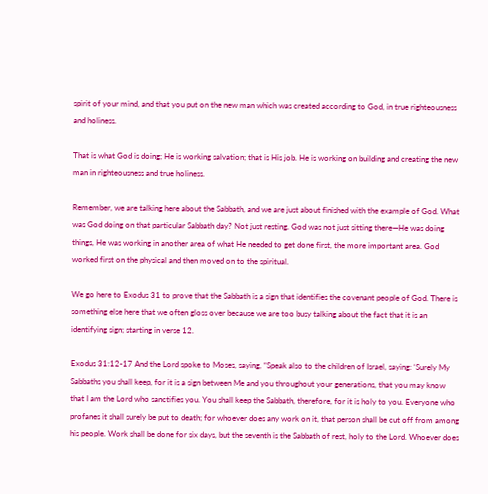spirit of your mind, and that you put on the new man which was created according to God, in true righteousness and holiness.

That is what God is doing; He is working salvation; that is His job. He is working on building and creating the new man in righteousness and true holiness.

Remember, we are talking here about the Sabbath, and we are just about finished with the example of God. What was God doing on that particular Sabbath day? Not just resting. God was not just sitting there—He was doing things, He was working in another area of what He needed to get done first, the more important area. God worked first on the physical and then moved on to the spiritual.

We go here to Exodus 31 to prove that the Sabbath is a sign that identifies the covenant people of God. There is something else here that we often gloss over because we are too busy talking about the fact that it is an identifying sign; starting in verse 12.

Exodus 31:12-17 And the Lord spoke to Moses, saying, “Speak also to the children of Israel, saying: ‘Surely My Sabbaths you shall keep, for it is a sign between Me and you throughout your generations, that you may know that I am the Lord who sanctifies you. You shall keep the Sabbath, therefore, for it is holy to you. Everyone who profanes it shall surely be put to death; for whoever does any work on it, that person shall be cut off from among his people. Work shall be done for six days, but the seventh is the Sabbath of rest, holy to the Lord. Whoever does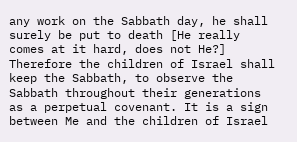any work on the Sabbath day, he shall surely be put to death [He really comes at it hard, does not He?] Therefore the children of Israel shall keep the Sabbath, to observe the Sabbath throughout their generations as a perpetual covenant. It is a sign between Me and the children of Israel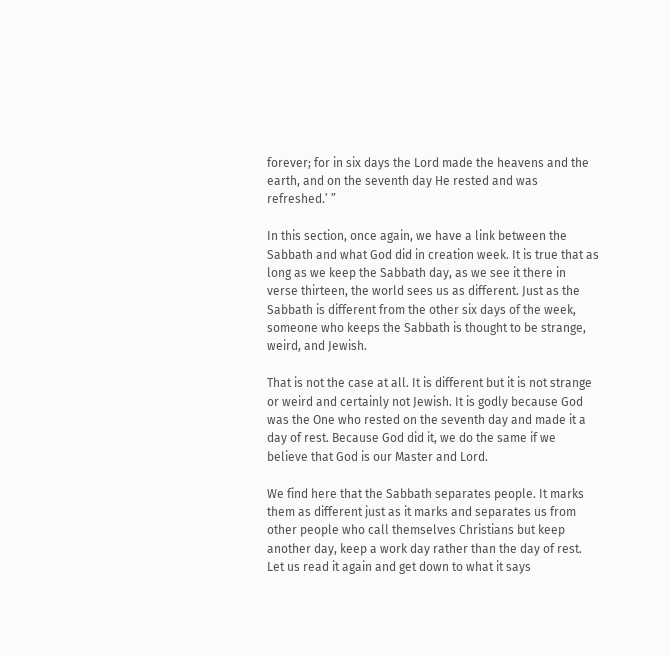forever; for in six days the Lord made the heavens and the earth, and on the seventh day He rested and was refreshed.’ ”

In this section, once again, we have a link between the Sabbath and what God did in creation week. It is true that as long as we keep the Sabbath day, as we see it there in verse thirteen, the world sees us as different. Just as the Sabbath is different from the other six days of the week, someone who keeps the Sabbath is thought to be strange, weird, and Jewish.

That is not the case at all. It is different but it is not strange or weird and certainly not Jewish. It is godly because God was the One who rested on the seventh day and made it a day of rest. Because God did it, we do the same if we believe that God is our Master and Lord.

We find here that the Sabbath separates people. It marks them as different just as it marks and separates us from other people who call themselves Christians but keep another day, keep a work day rather than the day of rest. Let us read it again and get down to what it says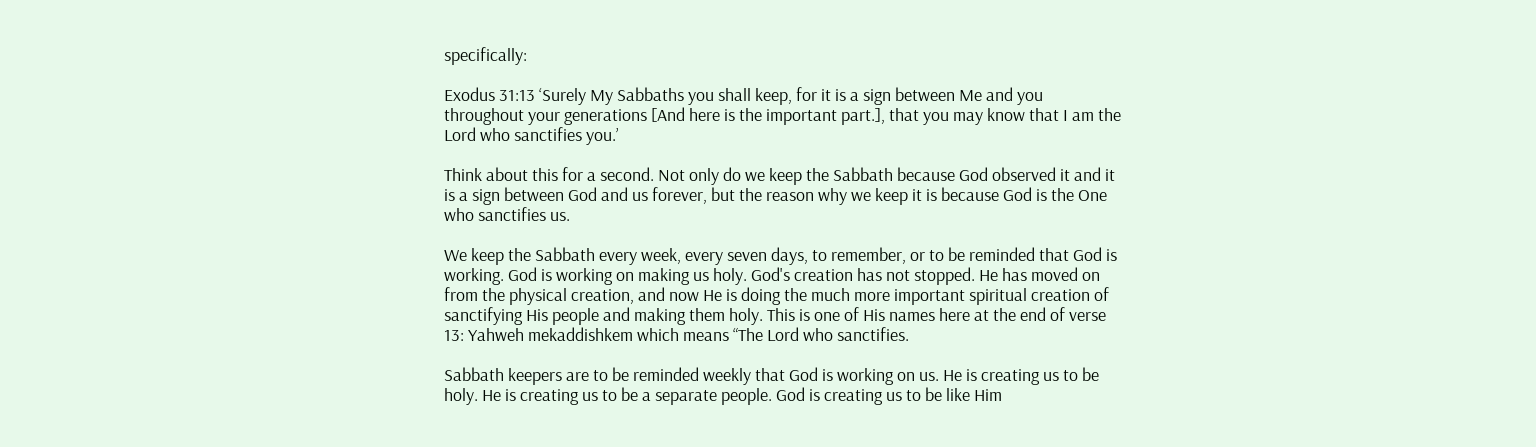specifically:

Exodus 31:13 ‘Surely My Sabbaths you shall keep, for it is a sign between Me and you throughout your generations [And here is the important part.], that you may know that I am the Lord who sanctifies you.’

Think about this for a second. Not only do we keep the Sabbath because God observed it and it is a sign between God and us forever, but the reason why we keep it is because God is the One who sanctifies us.

We keep the Sabbath every week, every seven days, to remember, or to be reminded that God is working. God is working on making us holy. God's creation has not stopped. He has moved on from the physical creation, and now He is doing the much more important spiritual creation of sanctifying His people and making them holy. This is one of His names here at the end of verse 13: Yahweh mekaddishkem which means “The Lord who sanctifies.

Sabbath keepers are to be reminded weekly that God is working on us. He is creating us to be holy. He is creating us to be a separate people. God is creating us to be like Him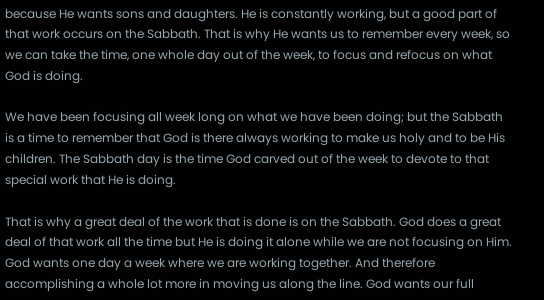because He wants sons and daughters. He is constantly working, but a good part of that work occurs on the Sabbath. That is why He wants us to remember every week, so we can take the time, one whole day out of the week, to focus and refocus on what God is doing.

We have been focusing all week long on what we have been doing; but the Sabbath is a time to remember that God is there always working to make us holy and to be His children. The Sabbath day is the time God carved out of the week to devote to that special work that He is doing.

That is why a great deal of the work that is done is on the Sabbath. God does a great deal of that work all the time but He is doing it alone while we are not focusing on Him. God wants one day a week where we are working together. And therefore accomplishing a whole lot more in moving us along the line. God wants our full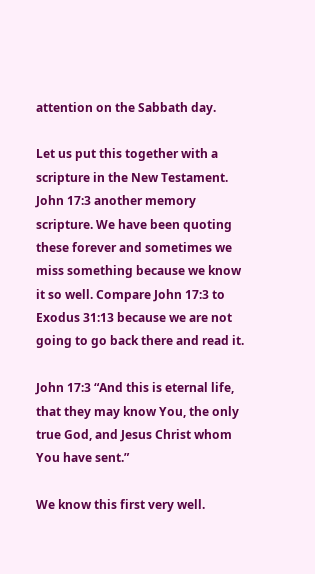attention on the Sabbath day.

Let us put this together with a scripture in the New Testament. John 17:3 another memory scripture. We have been quoting these forever and sometimes we miss something because we know it so well. Compare John 17:3 to Exodus 31:13 because we are not going to go back there and read it.

John 17:3 “And this is eternal life, that they may know You, the only true God, and Jesus Christ whom You have sent.”

We know this first very well.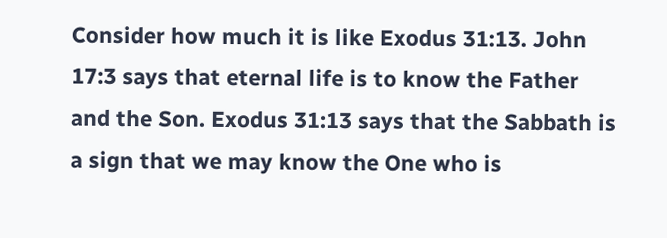Consider how much it is like Exodus 31:13. John 17:3 says that eternal life is to know the Father and the Son. Exodus 31:13 says that the Sabbath is a sign that we may know the One who is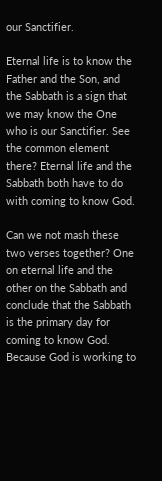our Sanctifier.

Eternal life is to know the Father and the Son, and the Sabbath is a sign that we may know the One who is our Sanctifier. See the common element there? Eternal life and the Sabbath both have to do with coming to know God.

Can we not mash these two verses together? One on eternal life and the other on the Sabbath and conclude that the Sabbath is the primary day for coming to know God. Because God is working to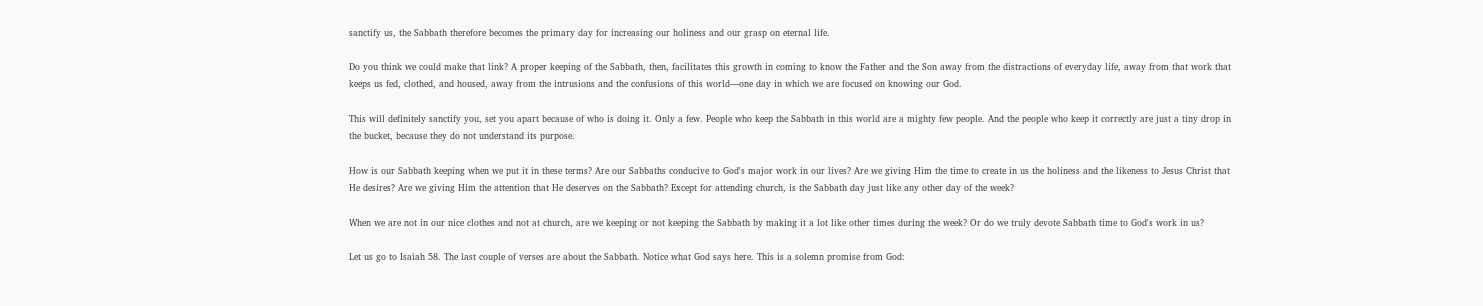sanctify us, the Sabbath therefore becomes the primary day for increasing our holiness and our grasp on eternal life.

Do you think we could make that link? A proper keeping of the Sabbath, then, facilitates this growth in coming to know the Father and the Son away from the distractions of everyday life, away from that work that keeps us fed, clothed, and housed, away from the intrusions and the confusions of this world—one day in which we are focused on knowing our God.

This will definitely sanctify you, set you apart because of who is doing it. Only a few. People who keep the Sabbath in this world are a mighty few people. And the people who keep it correctly are just a tiny drop in the bucket, because they do not understand its purpose.

How is our Sabbath keeping when we put it in these terms? Are our Sabbaths conducive to God's major work in our lives? Are we giving Him the time to create in us the holiness and the likeness to Jesus Christ that He desires? Are we giving Him the attention that He deserves on the Sabbath? Except for attending church, is the Sabbath day just like any other day of the week?

When we are not in our nice clothes and not at church, are we keeping or not keeping the Sabbath by making it a lot like other times during the week? Or do we truly devote Sabbath time to God's work in us?

Let us go to Isaiah 58. The last couple of verses are about the Sabbath. Notice what God says here. This is a solemn promise from God: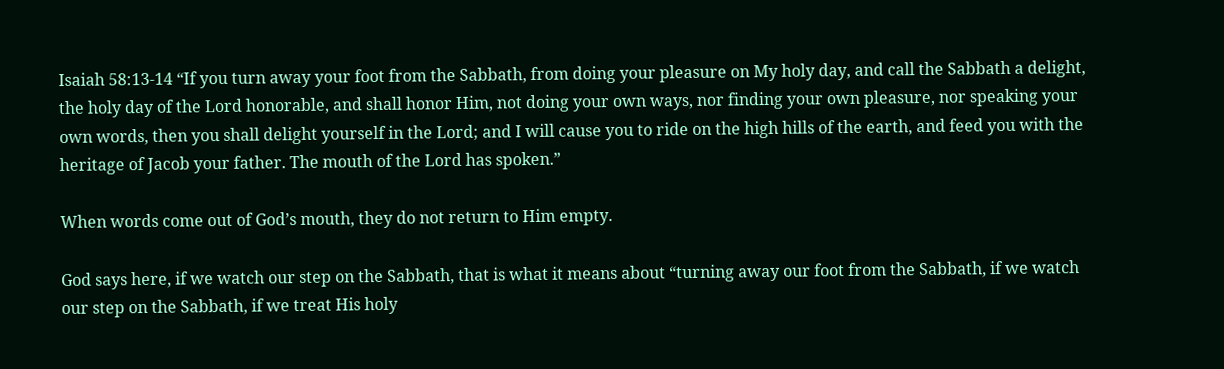Isaiah 58:13-14 “If you turn away your foot from the Sabbath, from doing your pleasure on My holy day, and call the Sabbath a delight, the holy day of the Lord honorable, and shall honor Him, not doing your own ways, nor finding your own pleasure, nor speaking your own words, then you shall delight yourself in the Lord; and I will cause you to ride on the high hills of the earth, and feed you with the heritage of Jacob your father. The mouth of the Lord has spoken.”

When words come out of God’s mouth, they do not return to Him empty.

God says here, if we watch our step on the Sabbath, that is what it means about “turning away our foot from the Sabbath, if we watch our step on the Sabbath, if we treat His holy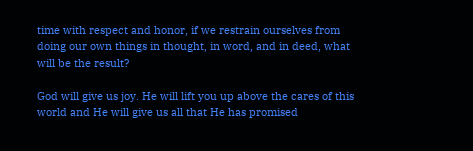time with respect and honor, if we restrain ourselves from doing our own things in thought, in word, and in deed, what will be the result?

God will give us joy. He will lift you up above the cares of this world and He will give us all that He has promised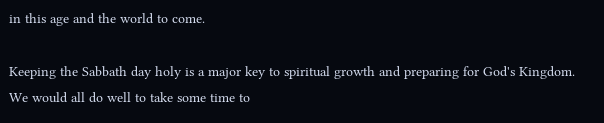in this age and the world to come.

Keeping the Sabbath day holy is a major key to spiritual growth and preparing for God's Kingdom. We would all do well to take some time to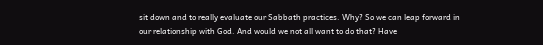sit down and to really evaluate our Sabbath practices. Why? So we can leap forward in our relationship with God. And would we not all want to do that? Have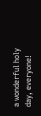a wonderful holy day, everyone!